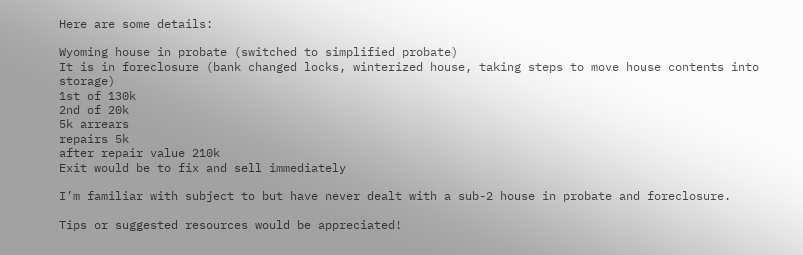Here are some details:

Wyoming house in probate (switched to simplified probate)
It is in foreclosure (bank changed locks, winterized house, taking steps to move house contents into storage)
1st of 130k
2nd of 20k
5k arrears
repairs 5k
after repair value 210k
Exit would be to fix and sell immediately

I’m familiar with subject to but have never dealt with a sub-2 house in probate and foreclosure.

Tips or suggested resources would be appreciated!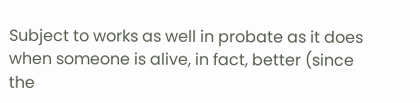Subject to works as well in probate as it does when someone is alive, in fact, better (since the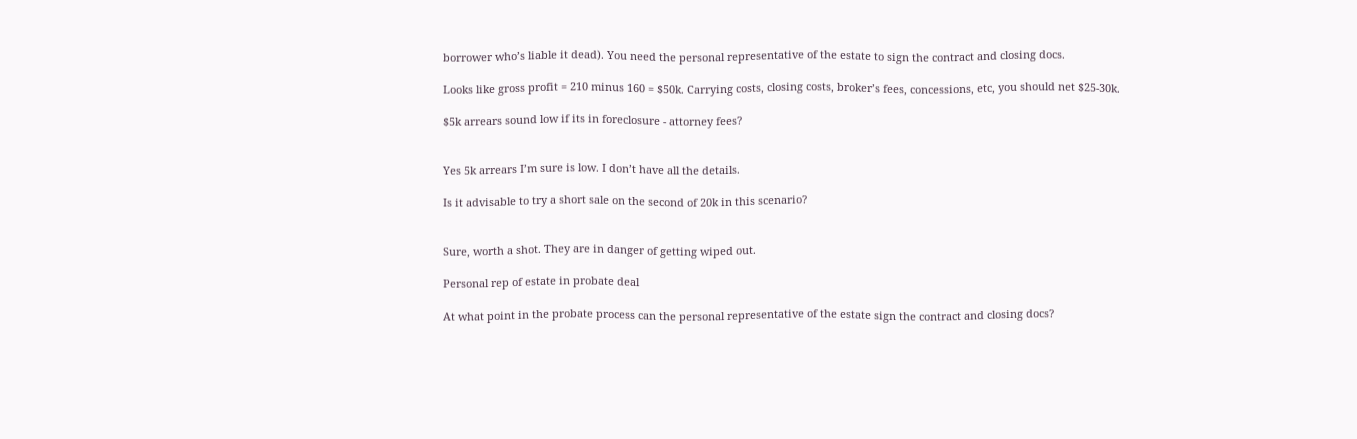borrower who’s liable it dead). You need the personal representative of the estate to sign the contract and closing docs.

Looks like gross profit = 210 minus 160 = $50k. Carrying costs, closing costs, broker’s fees, concessions, etc, you should net $25-30k.

$5k arrears sound low if its in foreclosure - attorney fees?


Yes 5k arrears I’m sure is low. I don’t have all the details.

Is it advisable to try a short sale on the second of 20k in this scenario?


Sure, worth a shot. They are in danger of getting wiped out.

Personal rep of estate in probate deal

At what point in the probate process can the personal representative of the estate sign the contract and closing docs?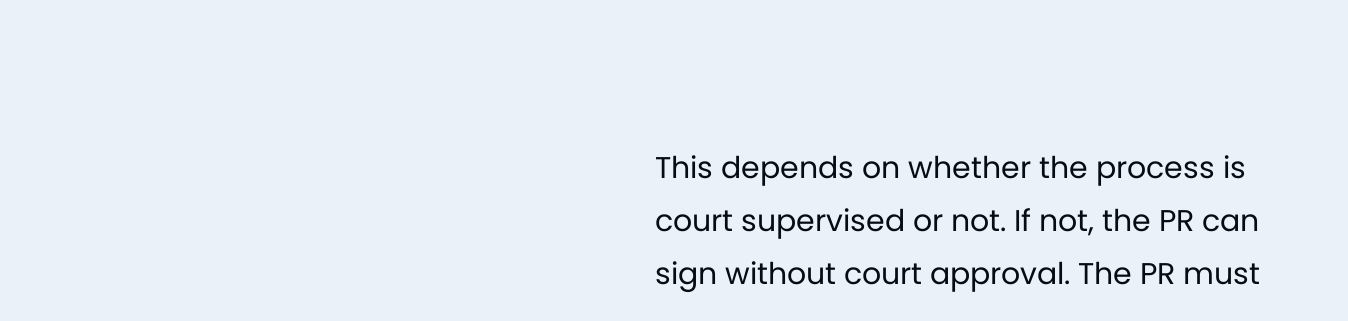This depends on whether the process is court supervised or not. If not, the PR can sign without court approval. The PR must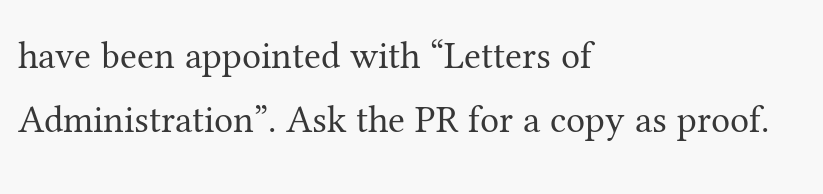have been appointed with “Letters of Administration”. Ask the PR for a copy as proof.